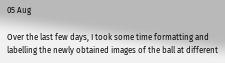05 Aug

Over the last few days, I took some time formatting and labelling the newly obtained images of the ball at different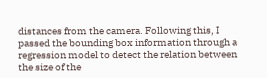distances from the camera. Following this, I passed the bounding box information through a regression model to detect the relation between the size of the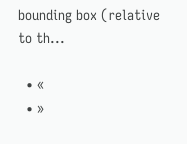bounding box (relative to th...

  • «
  • »